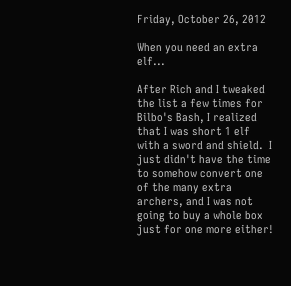Friday, October 26, 2012

When you need an extra elf...

After Rich and I tweaked the list a few times for Bilbo's Bash, I realized that I was short 1 elf with a sword and shield.  I just didn't have the time to somehow convert one of the many extra archers, and I was not going to buy a whole box just for one more either!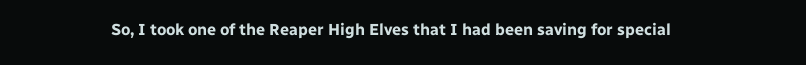So, I took one of the Reaper High Elves that I had been saving for special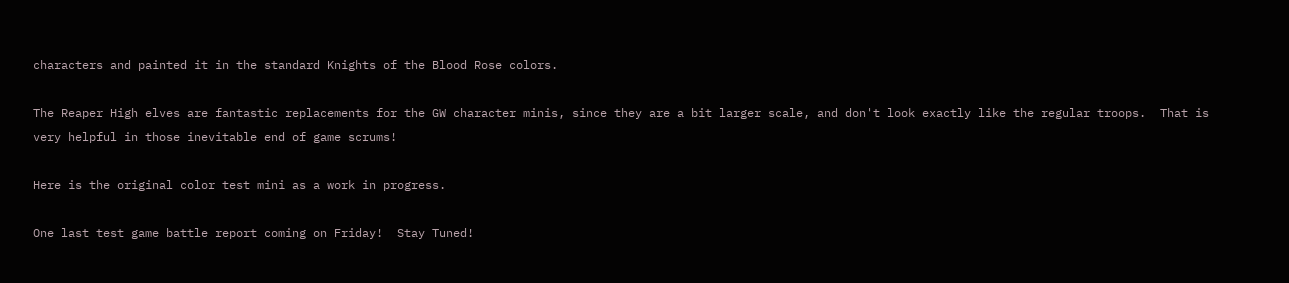characters and painted it in the standard Knights of the Blood Rose colors.

The Reaper High elves are fantastic replacements for the GW character minis, since they are a bit larger scale, and don't look exactly like the regular troops.  That is very helpful in those inevitable end of game scrums!

Here is the original color test mini as a work in progress.

One last test game battle report coming on Friday!  Stay Tuned!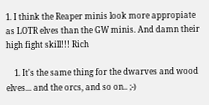1. I think the Reaper minis look more appropiate as LOTR elves than the GW minis. And damn their high fight skill!!! Rich

    1. It's the same thing for the dwarves and wood elves... and the orcs, and so on.. ;-)